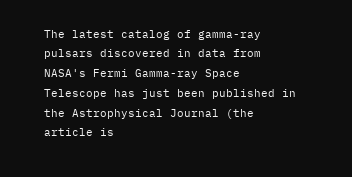The latest catalog of gamma-ray pulsars discovered in data from NASA's Fermi Gamma-ray Space Telescope has just been published in the Astrophysical Journal (the article is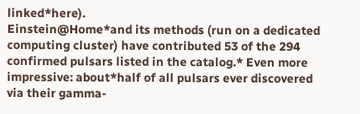linked*here).
Einstein@Home*and its methods (run on a dedicated computing cluster) have contributed 53 of the 294 confirmed pulsars listed in the catalog.* Even more impressive: about*half of all pulsars ever discovered via their gamma-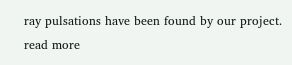ray pulsations have been found by our project.
read more